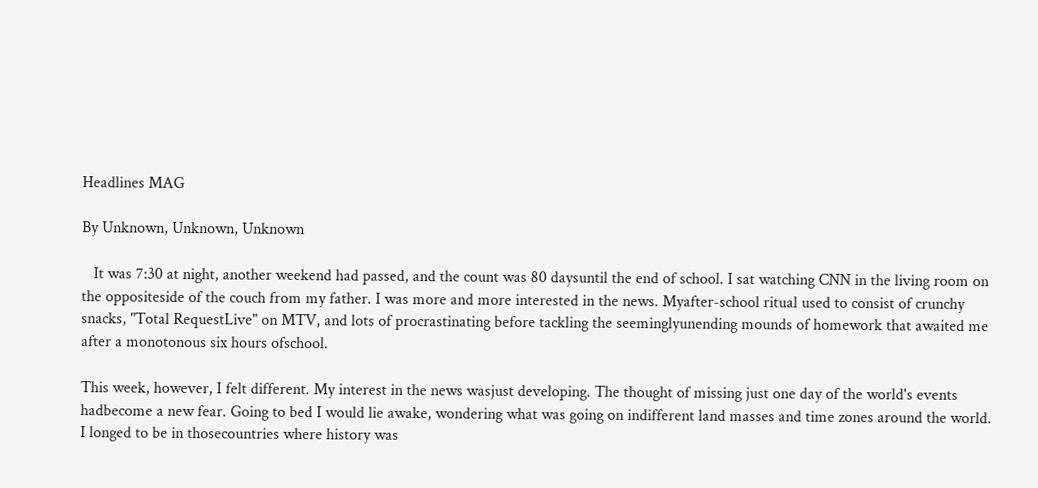Headlines MAG

By Unknown, Unknown, Unknown

   It was 7:30 at night, another weekend had passed, and the count was 80 daysuntil the end of school. I sat watching CNN in the living room on the oppositeside of the couch from my father. I was more and more interested in the news. Myafter-school ritual used to consist of crunchy snacks, "Total RequestLive" on MTV, and lots of procrastinating before tackling the seeminglyunending mounds of homework that awaited me after a monotonous six hours ofschool.

This week, however, I felt different. My interest in the news wasjust developing. The thought of missing just one day of the world's events hadbecome a new fear. Going to bed I would lie awake, wondering what was going on indifferent land masses and time zones around the world. I longed to be in thosecountries where history was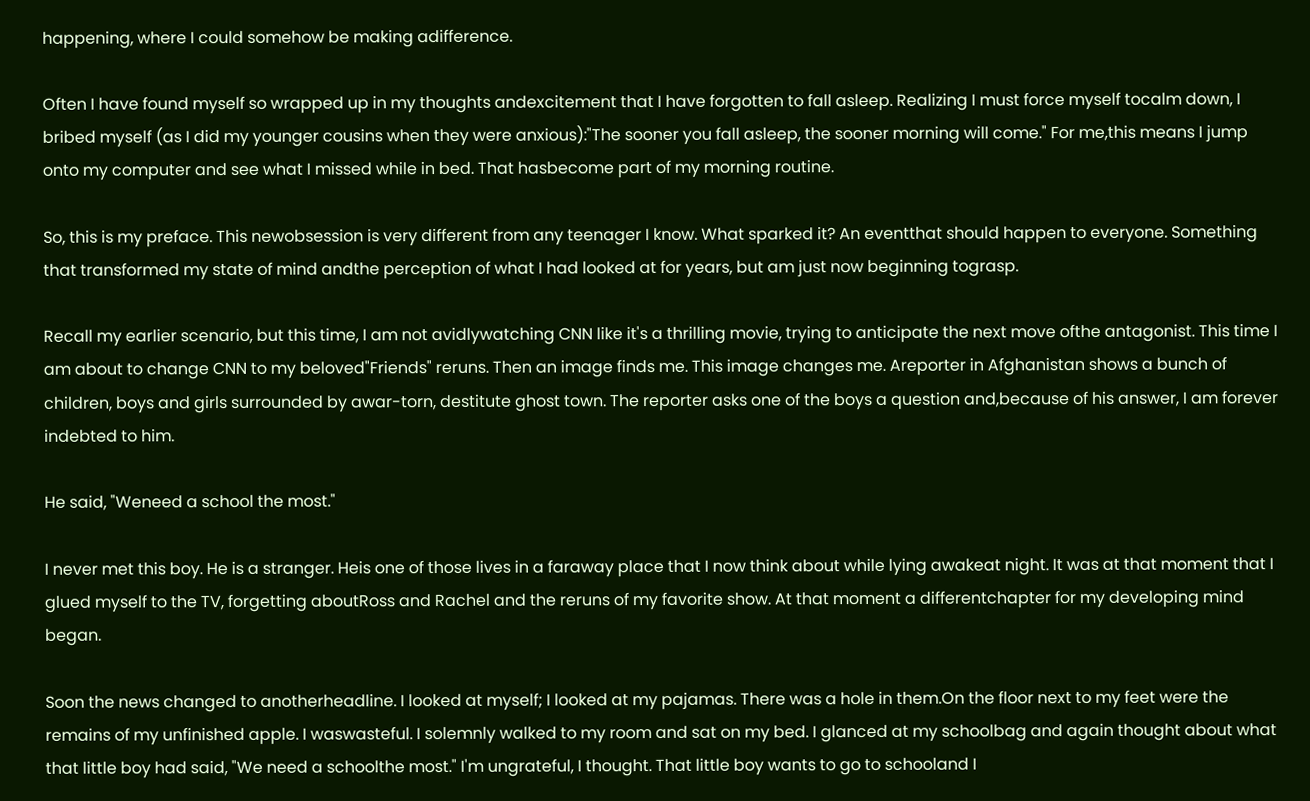happening, where I could somehow be making adifference.

Often I have found myself so wrapped up in my thoughts andexcitement that I have forgotten to fall asleep. Realizing I must force myself tocalm down, I bribed myself (as I did my younger cousins when they were anxious):"The sooner you fall asleep, the sooner morning will come." For me,this means I jump onto my computer and see what I missed while in bed. That hasbecome part of my morning routine.

So, this is my preface. This newobsession is very different from any teenager I know. What sparked it? An eventthat should happen to everyone. Something that transformed my state of mind andthe perception of what I had looked at for years, but am just now beginning tograsp.

Recall my earlier scenario, but this time, I am not avidlywatching CNN like it's a thrilling movie, trying to anticipate the next move ofthe antagonist. This time I am about to change CNN to my beloved"Friends" reruns. Then an image finds me. This image changes me. Areporter in Afghanistan shows a bunch of children, boys and girls surrounded by awar-torn, destitute ghost town. The reporter asks one of the boys a question and,because of his answer, I am forever indebted to him.

He said, "Weneed a school the most."

I never met this boy. He is a stranger. Heis one of those lives in a faraway place that I now think about while lying awakeat night. It was at that moment that I glued myself to the TV, forgetting aboutRoss and Rachel and the reruns of my favorite show. At that moment a differentchapter for my developing mind began.

Soon the news changed to anotherheadline. I looked at myself; I looked at my pajamas. There was a hole in them.On the floor next to my feet were the remains of my unfinished apple. I waswasteful. I solemnly walked to my room and sat on my bed. I glanced at my schoolbag and again thought about what that little boy had said, "We need a schoolthe most." I'm ungrateful, I thought. That little boy wants to go to schooland I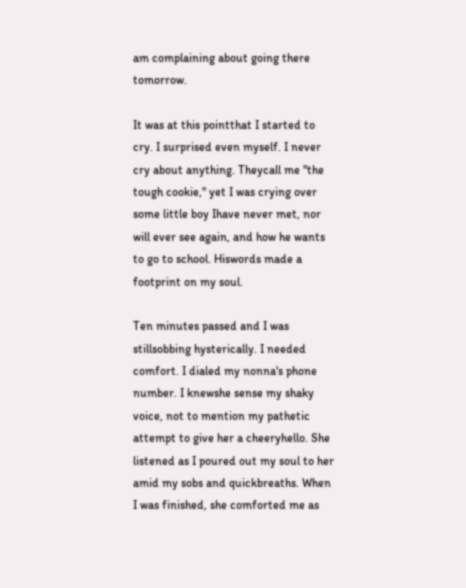am complaining about going there tomorrow.

It was at this pointthat I started to cry. I surprised even myself. I never cry about anything. Theycall me "the tough cookie," yet I was crying over some little boy Ihave never met, nor will ever see again, and how he wants to go to school. Hiswords made a footprint on my soul.

Ten minutes passed and I was stillsobbing hysterically. I needed comfort. I dialed my nonna's phone number. I knewshe sense my shaky voice, not to mention my pathetic attempt to give her a cheeryhello. She listened as I poured out my soul to her amid my sobs and quickbreaths. When I was finished, she comforted me as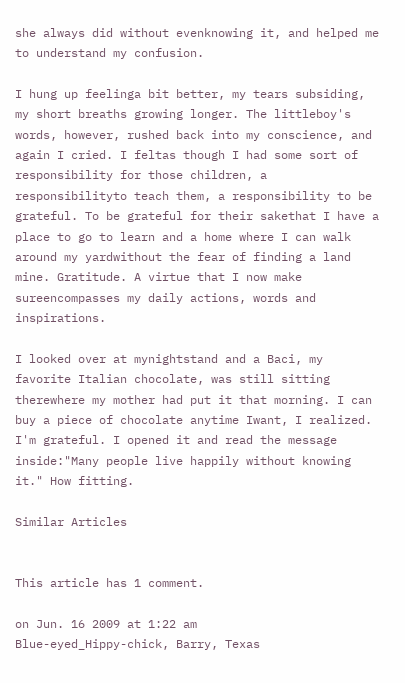she always did without evenknowing it, and helped me to understand my confusion.

I hung up feelinga bit better, my tears subsiding, my short breaths growing longer. The littleboy's words, however, rushed back into my conscience, and again I cried. I feltas though I had some sort of responsibility for those children, a responsibilityto teach them, a responsibility to be grateful. To be grateful for their sakethat I have a place to go to learn and a home where I can walk around my yardwithout the fear of finding a land mine. Gratitude. A virtue that I now make sureencompasses my daily actions, words and inspirations.

I looked over at mynightstand and a Baci, my favorite Italian chocolate, was still sitting therewhere my mother had put it that morning. I can buy a piece of chocolate anytime Iwant, I realized. I'm grateful. I opened it and read the message inside:"Many people live happily without knowing it." How fitting.

Similar Articles


This article has 1 comment.

on Jun. 16 2009 at 1:22 am
Blue-eyed_Hippy-chick, Barry, Texas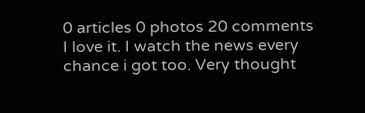0 articles 0 photos 20 comments
I love it. I watch the news every chance i got too. Very thought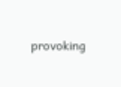provoking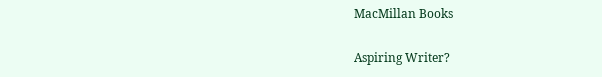MacMillan Books

Aspiring Writer?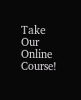Take Our Online Course!